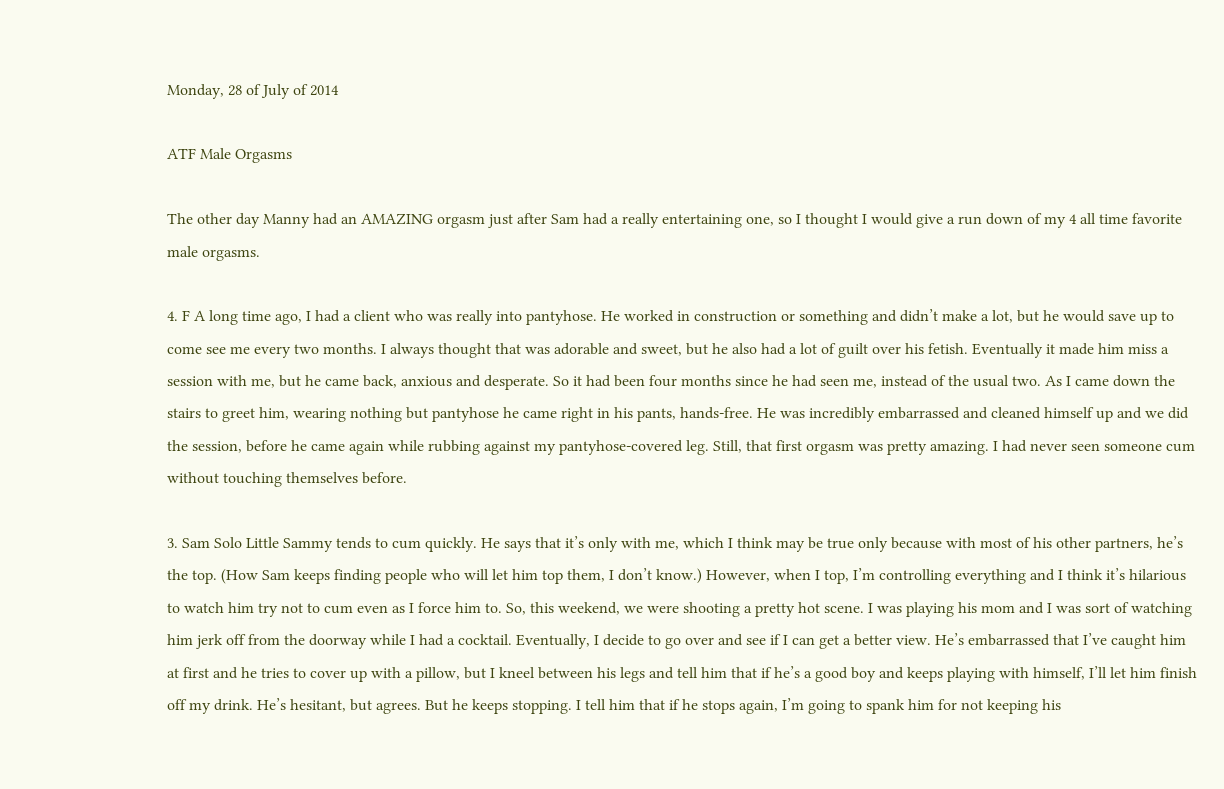Monday, 28 of July of 2014

ATF Male Orgasms

The other day Manny had an AMAZING orgasm just after Sam had a really entertaining one, so I thought I would give a run down of my 4 all time favorite male orgasms.

4. F A long time ago, I had a client who was really into pantyhose. He worked in construction or something and didn’t make a lot, but he would save up to come see me every two months. I always thought that was adorable and sweet, but he also had a lot of guilt over his fetish. Eventually it made him miss a session with me, but he came back, anxious and desperate. So it had been four months since he had seen me, instead of the usual two. As I came down the stairs to greet him, wearing nothing but pantyhose he came right in his pants, hands-free. He was incredibly embarrassed and cleaned himself up and we did the session, before he came again while rubbing against my pantyhose-covered leg. Still, that first orgasm was pretty amazing. I had never seen someone cum without touching themselves before.

3. Sam Solo Little Sammy tends to cum quickly. He says that it’s only with me, which I think may be true only because with most of his other partners, he’s the top. (How Sam keeps finding people who will let him top them, I don’t know.) However, when I top, I’m controlling everything and I think it’s hilarious to watch him try not to cum even as I force him to. So, this weekend, we were shooting a pretty hot scene. I was playing his mom and I was sort of watching him jerk off from the doorway while I had a cocktail. Eventually, I decide to go over and see if I can get a better view. He’s embarrassed that I’ve caught him at first and he tries to cover up with a pillow, but I kneel between his legs and tell him that if he’s a good boy and keeps playing with himself, I’ll let him finish off my drink. He’s hesitant, but agrees. But he keeps stopping. I tell him that if he stops again, I’m going to spank him for not keeping his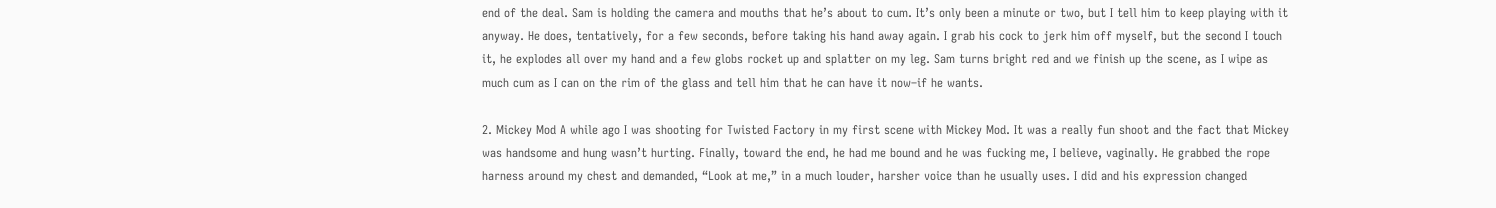end of the deal. Sam is holding the camera and mouths that he’s about to cum. It’s only been a minute or two, but I tell him to keep playing with it anyway. He does, tentatively, for a few seconds, before taking his hand away again. I grab his cock to jerk him off myself, but the second I touch it, he explodes all over my hand and a few globs rocket up and splatter on my leg. Sam turns bright red and we finish up the scene, as I wipe as much cum as I can on the rim of the glass and tell him that he can have it now–if he wants.

2. Mickey Mod A while ago I was shooting for Twisted Factory in my first scene with Mickey Mod. It was a really fun shoot and the fact that Mickey was handsome and hung wasn’t hurting. Finally, toward the end, he had me bound and he was fucking me, I believe, vaginally. He grabbed the rope harness around my chest and demanded, “Look at me,” in a much louder, harsher voice than he usually uses. I did and his expression changed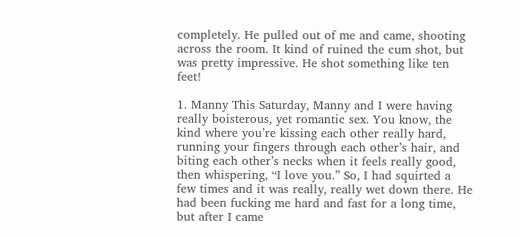completely. He pulled out of me and came, shooting across the room. It kind of ruined the cum shot, but was pretty impressive. He shot something like ten feet!

1. Manny This Saturday, Manny and I were having really boisterous, yet romantic sex. You know, the kind where you’re kissing each other really hard, running your fingers through each other’s hair, and biting each other’s necks when it feels really good, then whispering, “I love you.” So, I had squirted a few times and it was really, really wet down there. He had been fucking me hard and fast for a long time, but after I came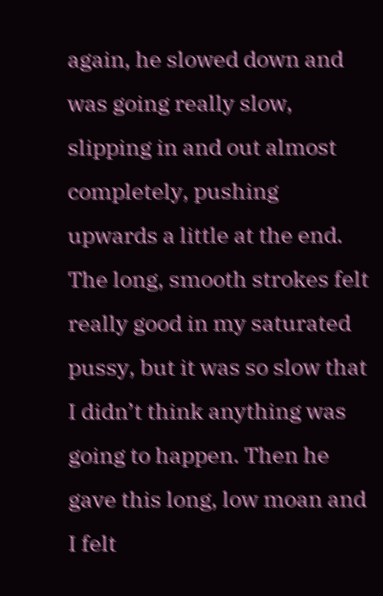again, he slowed down and was going really slow, slipping in and out almost completely, pushing upwards a little at the end. The long, smooth strokes felt really good in my saturated pussy, but it was so slow that I didn’t think anything was going to happen. Then he gave this long, low moan and I felt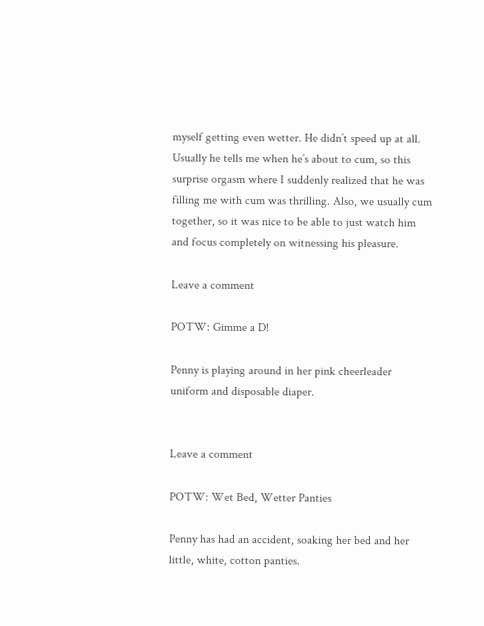myself getting even wetter. He didn’t speed up at all. Usually he tells me when he’s about to cum, so this surprise orgasm where I suddenly realized that he was filling me with cum was thrilling. Also, we usually cum together, so it was nice to be able to just watch him and focus completely on witnessing his pleasure.

Leave a comment

POTW: Gimme a D!

Penny is playing around in her pink cheerleader uniform and disposable diaper.


Leave a comment

POTW: Wet Bed, Wetter Panties

Penny has had an accident, soaking her bed and her little, white, cotton panties.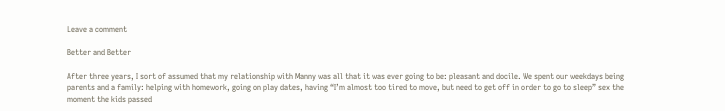Leave a comment

Better and Better

After three years, I sort of assumed that my relationship with Manny was all that it was ever going to be: pleasant and docile. We spent our weekdays being parents and a family: helping with homework, going on play dates, having “I’m almost too tired to move, but need to get off in order to go to sleep” sex the moment the kids passed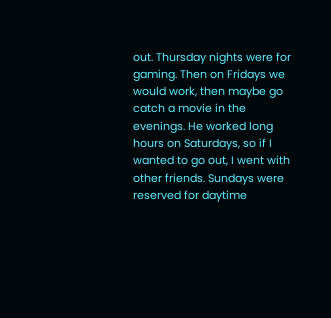out. Thursday nights were for gaming. Then on Fridays we would work, then maybe go catch a movie in the evenings. He worked long hours on Saturdays, so if I wanted to go out, I went with other friends. Sundays were reserved for daytime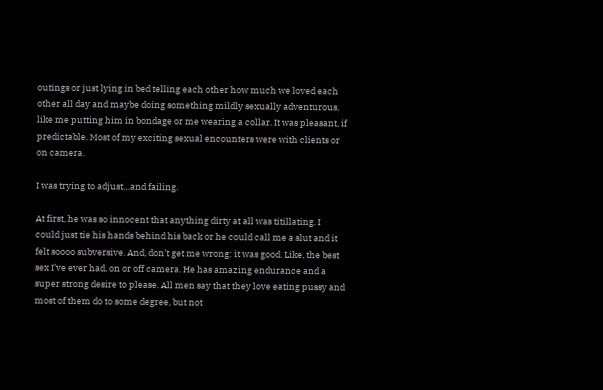outings or just lying in bed telling each other how much we loved each other all day and maybe doing something mildly sexually adventurous, like me putting him in bondage or me wearing a collar. It was pleasant, if predictable. Most of my exciting sexual encounters were with clients or on camera.

I was trying to adjust…and failing.

At first, he was so innocent that anything dirty at all was titillating. I could just tie his hands behind his back or he could call me a slut and it felt soooo subversive. And, don’t get me wrong: it was good. Like, the best sex I’ve ever had, on or off camera. He has amazing endurance and a super strong desire to please. All men say that they love eating pussy and most of them do to some degree, but not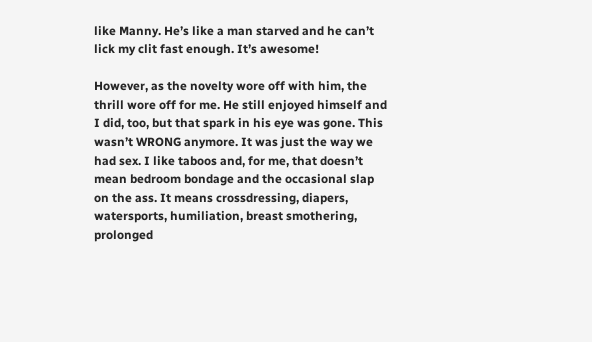like Manny. He’s like a man starved and he can’t lick my clit fast enough. It’s awesome!

However, as the novelty wore off with him, the thrill wore off for me. He still enjoyed himself and I did, too, but that spark in his eye was gone. This wasn’t WRONG anymore. It was just the way we had sex. I like taboos and, for me, that doesn’t mean bedroom bondage and the occasional slap on the ass. It means crossdressing, diapers, watersports, humiliation, breast smothering, prolonged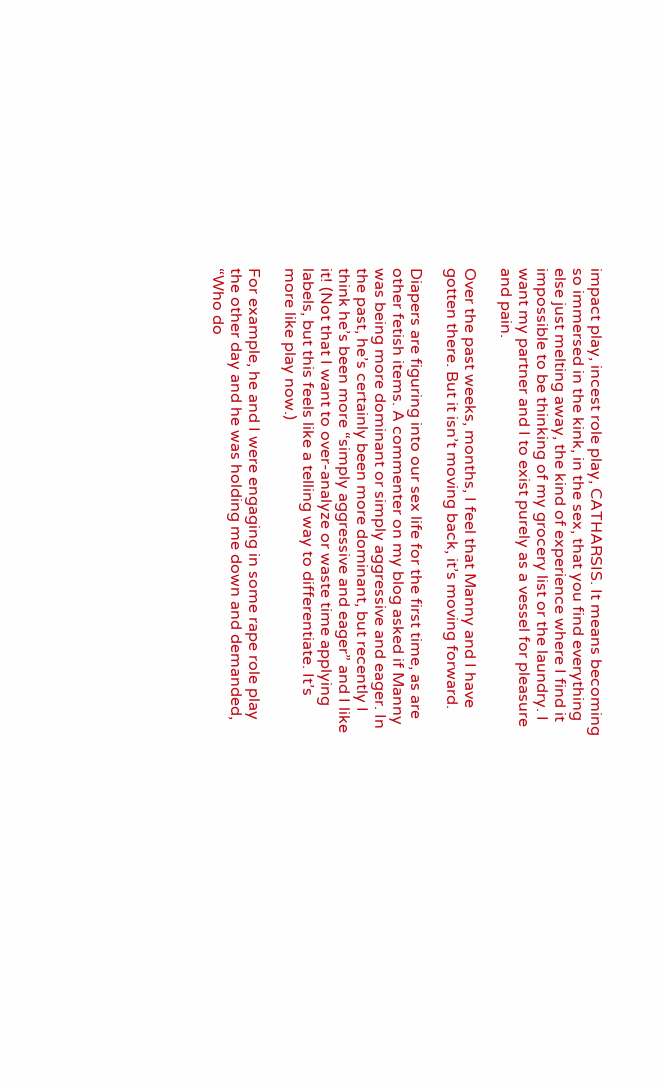impact play, incest role play, CATHARSIS. It means becoming so immersed in the kink, in the sex, that you find everything else just melting away, the kind of experience where I find it impossible to be thinking of my grocery list or the laundry. I want my partner and I to exist purely as a vessel for pleasure and pain.

Over the past weeks, months, I feel that Manny and I have gotten there. But it isn’t moving back, it’s moving forward.

Diapers are figuring into our sex life for the first time, as are other fetish items. A commenter on my blog asked if Manny was being more dominant or simply aggressive and eager. In the past, he’s certainly been more dominant, but recently I think he’s been more “simply aggressive and eager” and I like it! (Not that I want to over-analyze or waste time applying labels, but this feels like a telling way to differentiate. It’s more like play now.)

For example, he and I were engaging in some rape role play the other day and he was holding me down and demanded, “Who do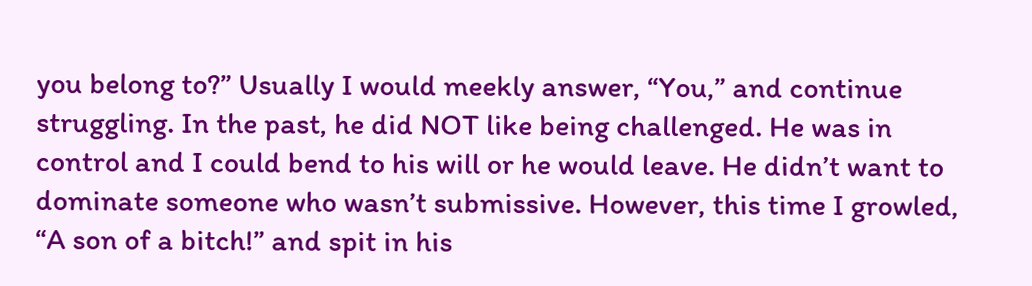you belong to?” Usually I would meekly answer, “You,” and continue struggling. In the past, he did NOT like being challenged. He was in control and I could bend to his will or he would leave. He didn’t want to dominate someone who wasn’t submissive. However, this time I growled, “A son of a bitch!” and spit in his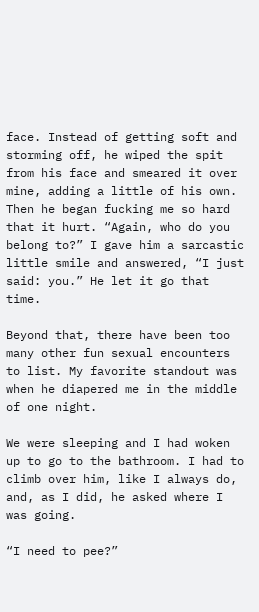face. Instead of getting soft and storming off, he wiped the spit from his face and smeared it over mine, adding a little of his own. Then he began fucking me so hard that it hurt. “Again, who do you belong to?” I gave him a sarcastic little smile and answered, “I just said: you.” He let it go that time.

Beyond that, there have been too many other fun sexual encounters to list. My favorite standout was when he diapered me in the middle of one night.

We were sleeping and I had woken up to go to the bathroom. I had to climb over him, like I always do, and, as I did, he asked where I was going.

“I need to pee?”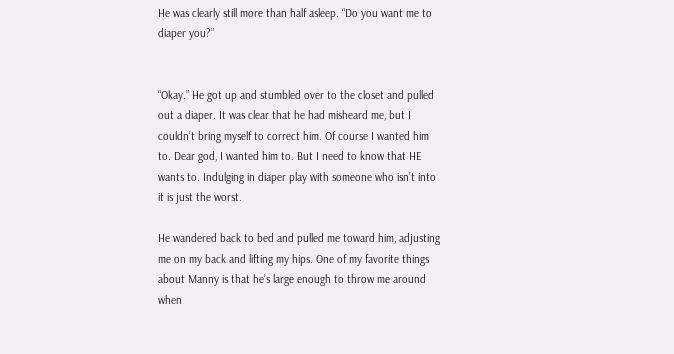He was clearly still more than half asleep. “Do you want me to diaper you?”


“Okay.” He got up and stumbled over to the closet and pulled out a diaper. It was clear that he had misheard me, but I couldn’t bring myself to correct him. Of course I wanted him to. Dear god, I wanted him to. But I need to know that HE wants to. Indulging in diaper play with someone who isn’t into it is just the worst.

He wandered back to bed and pulled me toward him, adjusting me on my back and lifting my hips. One of my favorite things about Manny is that he’s large enough to throw me around when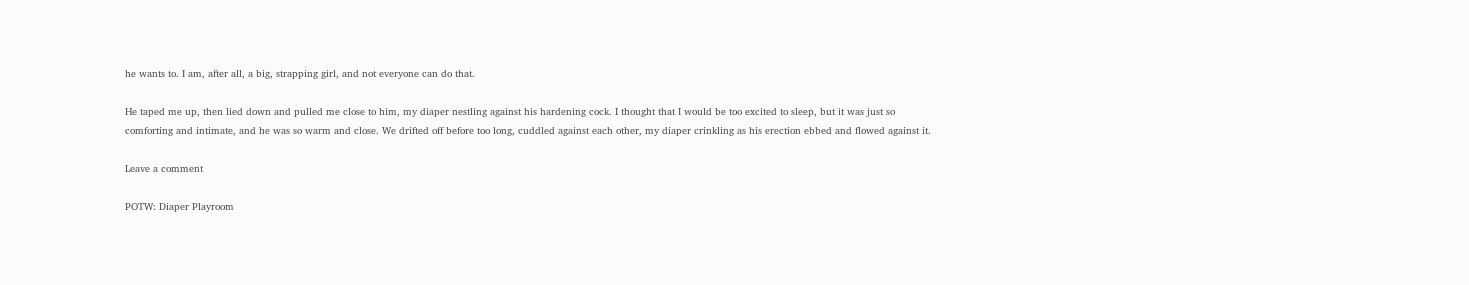he wants to. I am, after all, a big, strapping girl, and not everyone can do that.

He taped me up, then lied down and pulled me close to him, my diaper nestling against his hardening cock. I thought that I would be too excited to sleep, but it was just so comforting and intimate, and he was so warm and close. We drifted off before too long, cuddled against each other, my diaper crinkling as his erection ebbed and flowed against it.

Leave a comment

POTW: Diaper Playroom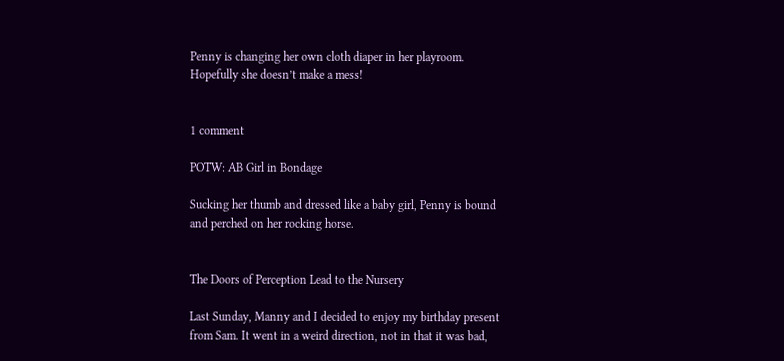Penny is changing her own cloth diaper in her playroom. Hopefully she doesn’t make a mess!


1 comment

POTW: AB Girl in Bondage

Sucking her thumb and dressed like a baby girl, Penny is bound and perched on her rocking horse.


The Doors of Perception Lead to the Nursery

Last Sunday, Manny and I decided to enjoy my birthday present from Sam. It went in a weird direction, not in that it was bad,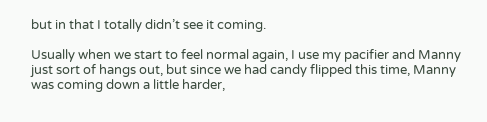but in that I totally didn’t see it coming.

Usually when we start to feel normal again, I use my pacifier and Manny just sort of hangs out, but since we had candy flipped this time, Manny was coming down a little harder,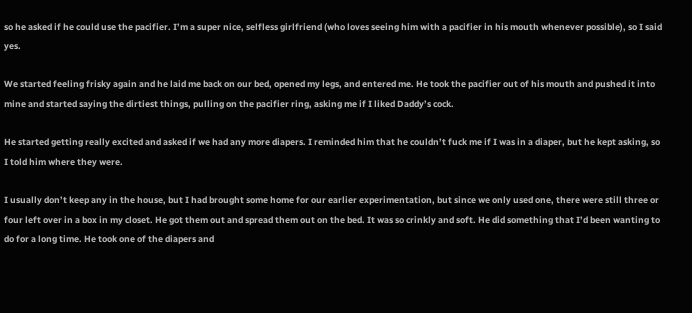so he asked if he could use the pacifier. I’m a super nice, selfless girlfriend (who loves seeing him with a pacifier in his mouth whenever possible), so I said yes.

We started feeling frisky again and he laid me back on our bed, opened my legs, and entered me. He took the pacifier out of his mouth and pushed it into mine and started saying the dirtiest things, pulling on the pacifier ring, asking me if I liked Daddy’s cock.

He started getting really excited and asked if we had any more diapers. I reminded him that he couldn’t fuck me if I was in a diaper, but he kept asking, so I told him where they were.

I usually don’t keep any in the house, but I had brought some home for our earlier experimentation, but since we only used one, there were still three or four left over in a box in my closet. He got them out and spread them out on the bed. It was so crinkly and soft. He did something that I’d been wanting to do for a long time. He took one of the diapers and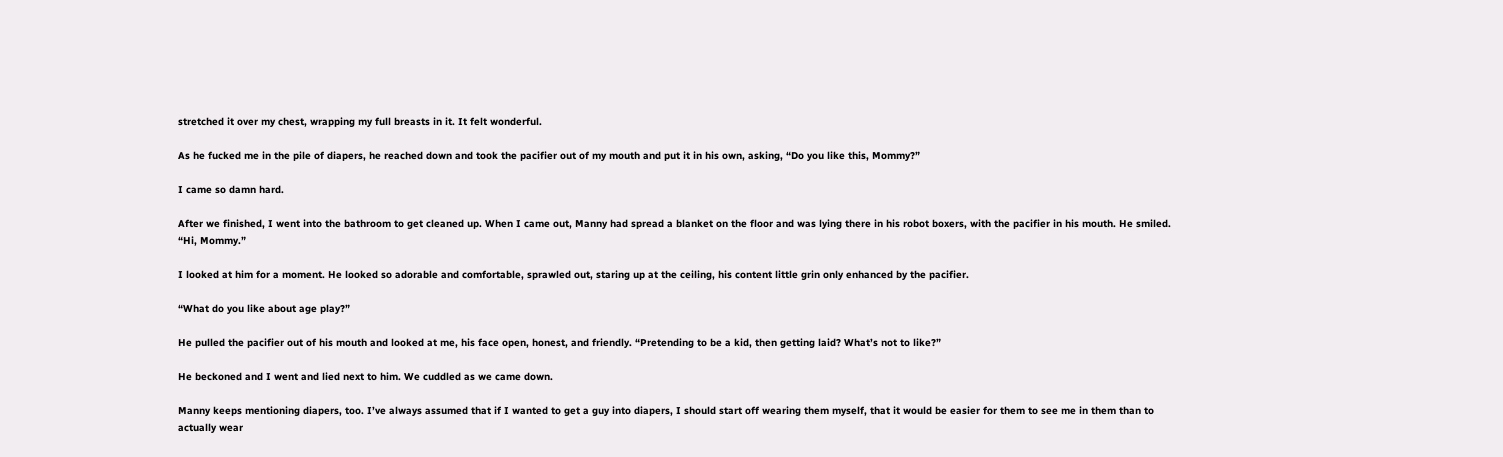stretched it over my chest, wrapping my full breasts in it. It felt wonderful.

As he fucked me in the pile of diapers, he reached down and took the pacifier out of my mouth and put it in his own, asking, “Do you like this, Mommy?”

I came so damn hard.

After we finished, I went into the bathroom to get cleaned up. When I came out, Manny had spread a blanket on the floor and was lying there in his robot boxers, with the pacifier in his mouth. He smiled. “Hi, Mommy.”

I looked at him for a moment. He looked so adorable and comfortable, sprawled out, staring up at the ceiling, his content little grin only enhanced by the pacifier.

“What do you like about age play?”

He pulled the pacifier out of his mouth and looked at me, his face open, honest, and friendly. “Pretending to be a kid, then getting laid? What’s not to like?”

He beckoned and I went and lied next to him. We cuddled as we came down.

Manny keeps mentioning diapers, too. I’ve always assumed that if I wanted to get a guy into diapers, I should start off wearing them myself, that it would be easier for them to see me in them than to actually wear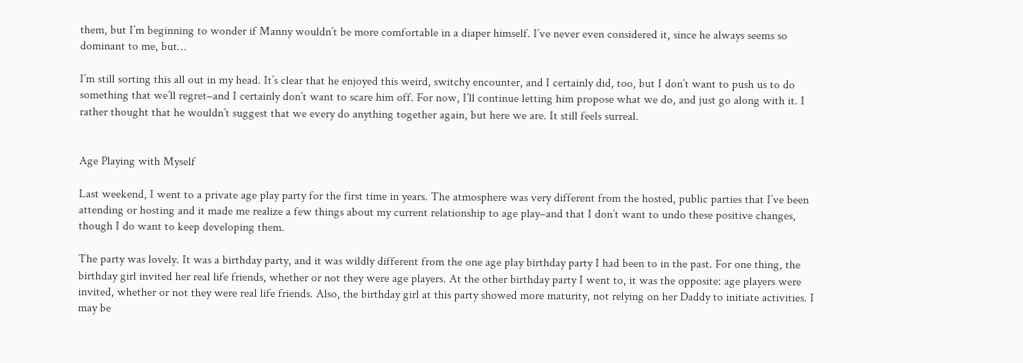them, but I’m beginning to wonder if Manny wouldn’t be more comfortable in a diaper himself. I’ve never even considered it, since he always seems so dominant to me, but…

I’m still sorting this all out in my head. It’s clear that he enjoyed this weird, switchy encounter, and I certainly did, too, but I don’t want to push us to do something that we’ll regret–and I certainly don’t want to scare him off. For now, I’ll continue letting him propose what we do, and just go along with it. I rather thought that he wouldn’t suggest that we every do anything together again, but here we are. It still feels surreal.


Age Playing with Myself

Last weekend, I went to a private age play party for the first time in years. The atmosphere was very different from the hosted, public parties that I’ve been attending or hosting and it made me realize a few things about my current relationship to age play–and that I don’t want to undo these positive changes, though I do want to keep developing them.

The party was lovely. It was a birthday party, and it was wildly different from the one age play birthday party I had been to in the past. For one thing, the birthday girl invited her real life friends, whether or not they were age players. At the other birthday party I went to, it was the opposite: age players were invited, whether or not they were real life friends. Also, the birthday girl at this party showed more maturity, not relying on her Daddy to initiate activities. I may be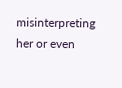misinterpreting her or even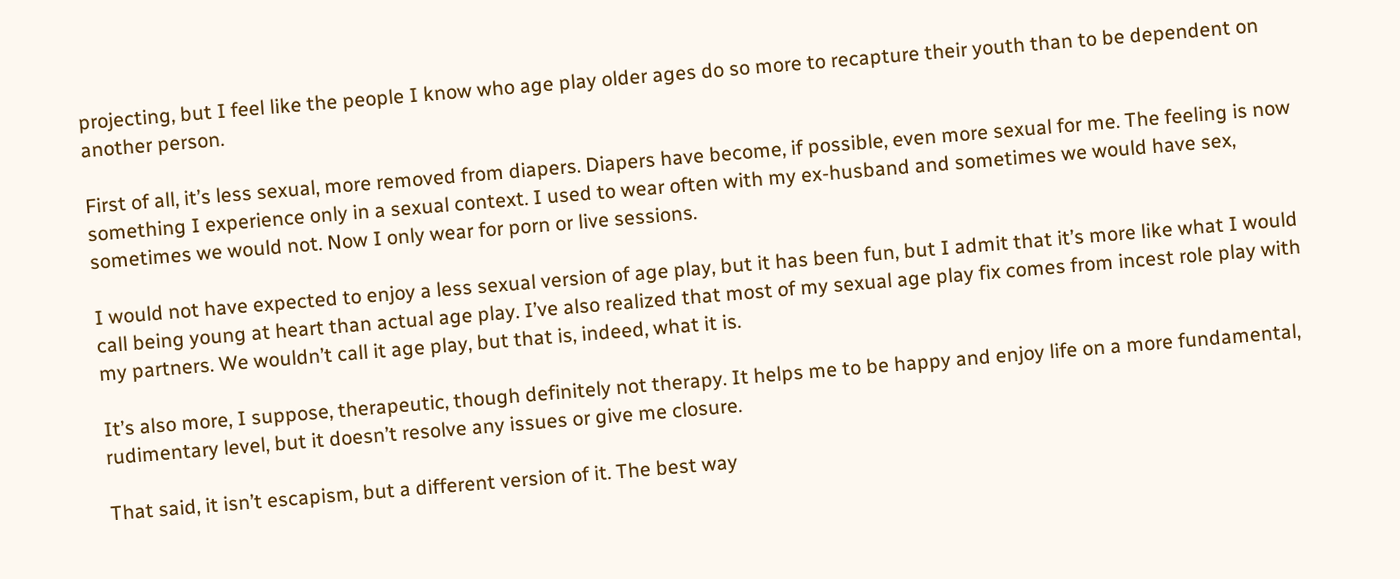projecting, but I feel like the people I know who age play older ages do so more to recapture their youth than to be dependent on another person.

First of all, it’s less sexual, more removed from diapers. Diapers have become, if possible, even more sexual for me. The feeling is now something I experience only in a sexual context. I used to wear often with my ex-husband and sometimes we would have sex, sometimes we would not. Now I only wear for porn or live sessions.

I would not have expected to enjoy a less sexual version of age play, but it has been fun, but I admit that it’s more like what I would call being young at heart than actual age play. I’ve also realized that most of my sexual age play fix comes from incest role play with my partners. We wouldn’t call it age play, but that is, indeed, what it is.

It’s also more, I suppose, therapeutic, though definitely not therapy. It helps me to be happy and enjoy life on a more fundamental, rudimentary level, but it doesn’t resolve any issues or give me closure.

That said, it isn’t escapism, but a different version of it. The best way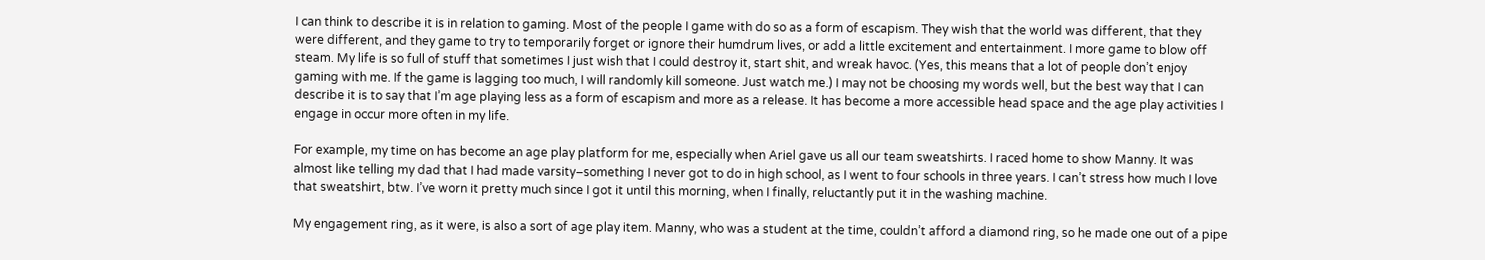I can think to describe it is in relation to gaming. Most of the people I game with do so as a form of escapism. They wish that the world was different, that they were different, and they game to try to temporarily forget or ignore their humdrum lives, or add a little excitement and entertainment. I more game to blow off steam. My life is so full of stuff that sometimes I just wish that I could destroy it, start shit, and wreak havoc. (Yes, this means that a lot of people don’t enjoy gaming with me. If the game is lagging too much, I will randomly kill someone. Just watch me.) I may not be choosing my words well, but the best way that I can describe it is to say that I’m age playing less as a form of escapism and more as a release. It has become a more accessible head space and the age play activities I engage in occur more often in my life.

For example, my time on has become an age play platform for me, especially when Ariel gave us all our team sweatshirts. I raced home to show Manny. It was almost like telling my dad that I had made varsity–something I never got to do in high school, as I went to four schools in three years. I can’t stress how much I love that sweatshirt, btw. I’ve worn it pretty much since I got it until this morning, when I finally, reluctantly put it in the washing machine.

My engagement ring, as it were, is also a sort of age play item. Manny, who was a student at the time, couldn’t afford a diamond ring, so he made one out of a pipe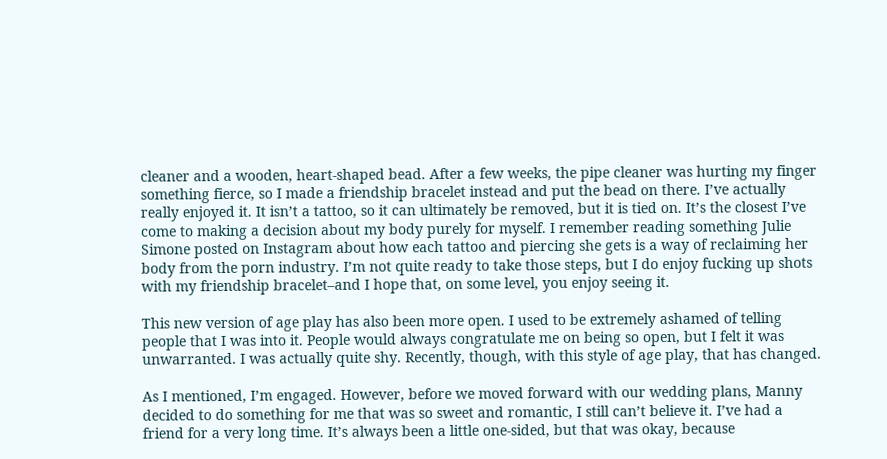cleaner and a wooden, heart-shaped bead. After a few weeks, the pipe cleaner was hurting my finger something fierce, so I made a friendship bracelet instead and put the bead on there. I’ve actually really enjoyed it. It isn’t a tattoo, so it can ultimately be removed, but it is tied on. It’s the closest I’ve come to making a decision about my body purely for myself. I remember reading something Julie Simone posted on Instagram about how each tattoo and piercing she gets is a way of reclaiming her body from the porn industry. I’m not quite ready to take those steps, but I do enjoy fucking up shots with my friendship bracelet–and I hope that, on some level, you enjoy seeing it.

This new version of age play has also been more open. I used to be extremely ashamed of telling people that I was into it. People would always congratulate me on being so open, but I felt it was unwarranted. I was actually quite shy. Recently, though, with this style of age play, that has changed.

As I mentioned, I’m engaged. However, before we moved forward with our wedding plans, Manny decided to do something for me that was so sweet and romantic, I still can’t believe it. I’ve had a friend for a very long time. It’s always been a little one-sided, but that was okay, because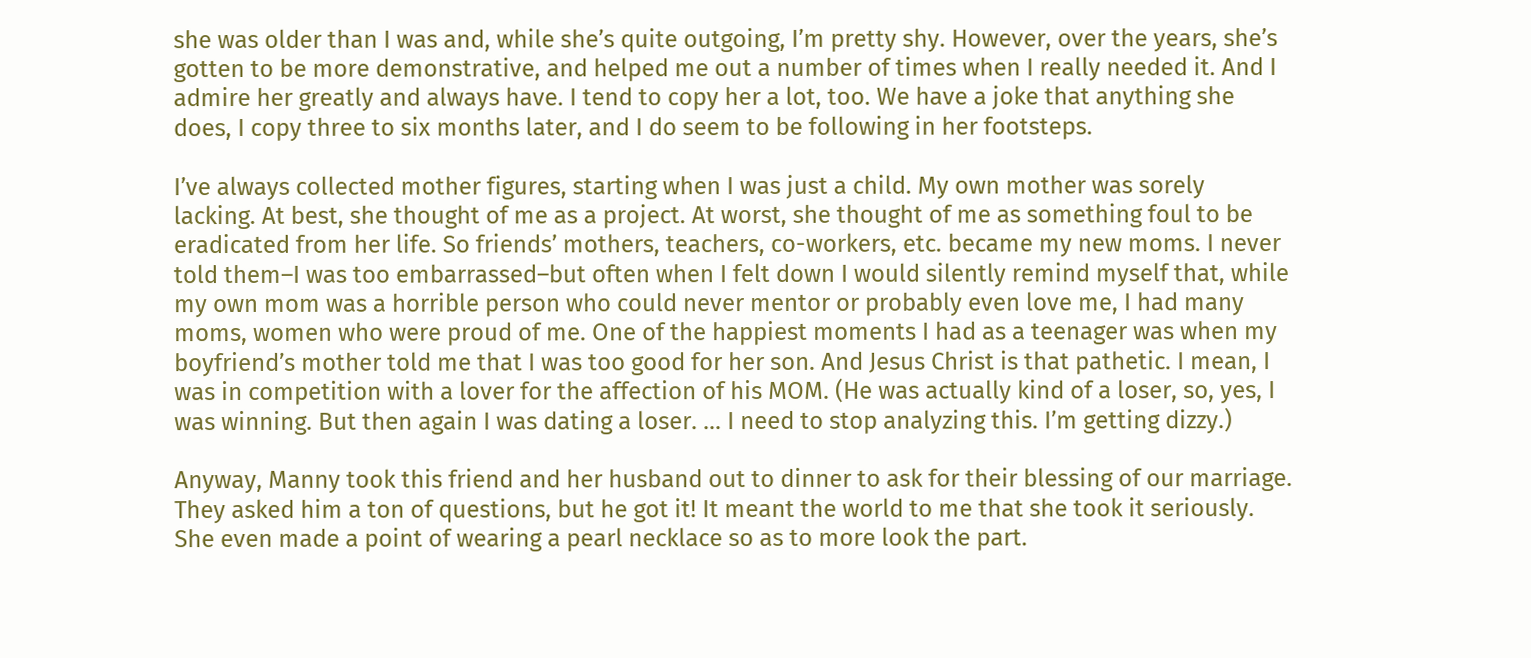she was older than I was and, while she’s quite outgoing, I’m pretty shy. However, over the years, she’s gotten to be more demonstrative, and helped me out a number of times when I really needed it. And I admire her greatly and always have. I tend to copy her a lot, too. We have a joke that anything she does, I copy three to six months later, and I do seem to be following in her footsteps.

I’ve always collected mother figures, starting when I was just a child. My own mother was sorely lacking. At best, she thought of me as a project. At worst, she thought of me as something foul to be eradicated from her life. So friends’ mothers, teachers, co-workers, etc. became my new moms. I never told them–I was too embarrassed–but often when I felt down I would silently remind myself that, while my own mom was a horrible person who could never mentor or probably even love me, I had many moms, women who were proud of me. One of the happiest moments I had as a teenager was when my boyfriend’s mother told me that I was too good for her son. And Jesus Christ is that pathetic. I mean, I was in competition with a lover for the affection of his MOM. (He was actually kind of a loser, so, yes, I was winning. But then again I was dating a loser. … I need to stop analyzing this. I’m getting dizzy.)

Anyway, Manny took this friend and her husband out to dinner to ask for their blessing of our marriage. They asked him a ton of questions, but he got it! It meant the world to me that she took it seriously. She even made a point of wearing a pearl necklace so as to more look the part.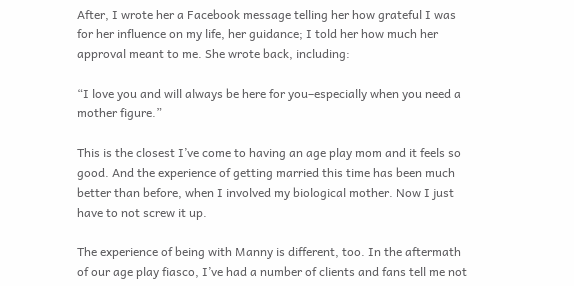After, I wrote her a Facebook message telling her how grateful I was for her influence on my life, her guidance; I told her how much her approval meant to me. She wrote back, including:

“I love you and will always be here for you–especially when you need a mother figure.”

This is the closest I’ve come to having an age play mom and it feels so good. And the experience of getting married this time has been much better than before, when I involved my biological mother. Now I just have to not screw it up.

The experience of being with Manny is different, too. In the aftermath of our age play fiasco, I’ve had a number of clients and fans tell me not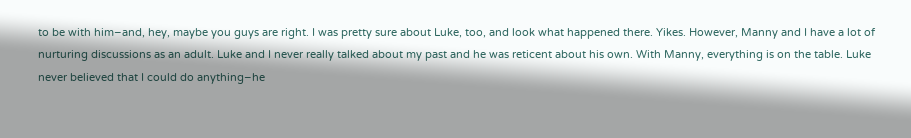to be with him–and, hey, maybe you guys are right. I was pretty sure about Luke, too, and look what happened there. Yikes. However, Manny and I have a lot of nurturing discussions as an adult. Luke and I never really talked about my past and he was reticent about his own. With Manny, everything is on the table. Luke never believed that I could do anything–he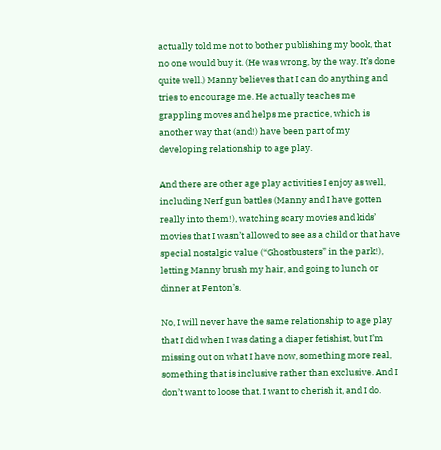actually told me not to bother publishing my book, that no one would buy it. (He was wrong, by the way. It’s done quite well.) Manny believes that I can do anything and tries to encourage me. He actually teaches me grappling moves and helps me practice, which is another way that (and!) have been part of my developing relationship to age play.

And there are other age play activities I enjoy as well, including Nerf gun battles (Manny and I have gotten really into them!), watching scary movies and kids’ movies that I wasn’t allowed to see as a child or that have special nostalgic value (“Ghostbusters” in the park!), letting Manny brush my hair, and going to lunch or dinner at Fenton’s.

No, I will never have the same relationship to age play that I did when I was dating a diaper fetishist, but I’m missing out on what I have now, something more real, something that is inclusive rather than exclusive. And I don’t want to loose that. I want to cherish it, and I do.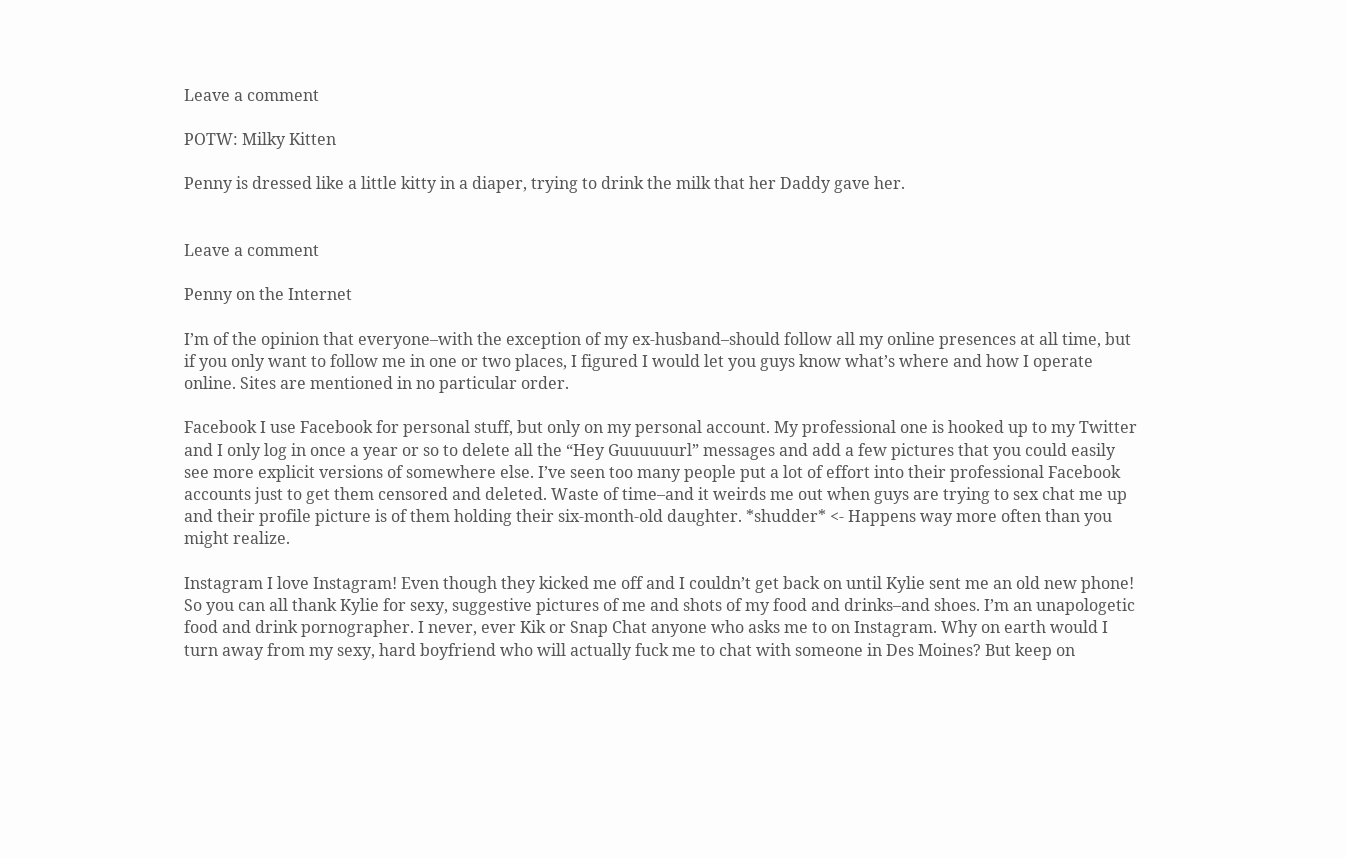Leave a comment

POTW: Milky Kitten

Penny is dressed like a little kitty in a diaper, trying to drink the milk that her Daddy gave her.


Leave a comment

Penny on the Internet

I’m of the opinion that everyone–with the exception of my ex-husband–should follow all my online presences at all time, but if you only want to follow me in one or two places, I figured I would let you guys know what’s where and how I operate online. Sites are mentioned in no particular order.

Facebook I use Facebook for personal stuff, but only on my personal account. My professional one is hooked up to my Twitter and I only log in once a year or so to delete all the “Hey Guuuuuurl” messages and add a few pictures that you could easily see more explicit versions of somewhere else. I’ve seen too many people put a lot of effort into their professional Facebook accounts just to get them censored and deleted. Waste of time–and it weirds me out when guys are trying to sex chat me up and their profile picture is of them holding their six-month-old daughter. *shudder* <- Happens way more often than you might realize.

Instagram I love Instagram! Even though they kicked me off and I couldn’t get back on until Kylie sent me an old new phone! So you can all thank Kylie for sexy, suggestive pictures of me and shots of my food and drinks–and shoes. I’m an unapologetic food and drink pornographer. I never, ever Kik or Snap Chat anyone who asks me to on Instagram. Why on earth would I turn away from my sexy, hard boyfriend who will actually fuck me to chat with someone in Des Moines? But keep on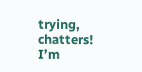trying, chatters! I’m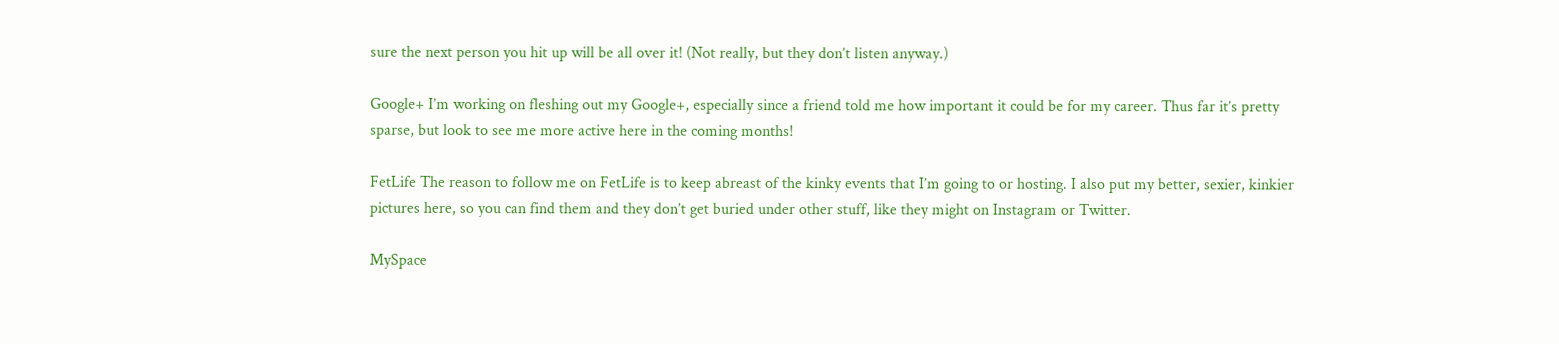sure the next person you hit up will be all over it! (Not really, but they don’t listen anyway.)

Google+ I’m working on fleshing out my Google+, especially since a friend told me how important it could be for my career. Thus far it’s pretty sparse, but look to see me more active here in the coming months!

FetLife The reason to follow me on FetLife is to keep abreast of the kinky events that I’m going to or hosting. I also put my better, sexier, kinkier pictures here, so you can find them and they don’t get buried under other stuff, like they might on Instagram or Twitter.

MySpace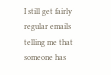I still get fairly regular emails telling me that someone has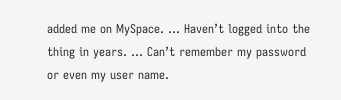added me on MySpace. … Haven’t logged into the thing in years. … Can’t remember my password or even my user name.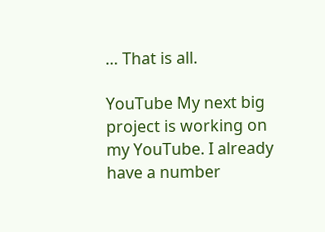… That is all.

YouTube My next big project is working on my YouTube. I already have a number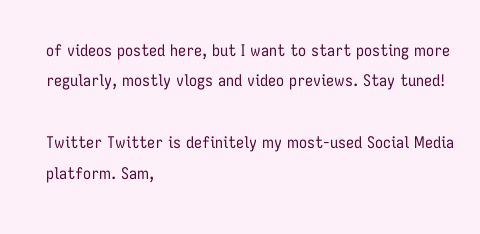of videos posted here, but I want to start posting more regularly, mostly vlogs and video previews. Stay tuned!

Twitter Twitter is definitely my most-used Social Media platform. Sam,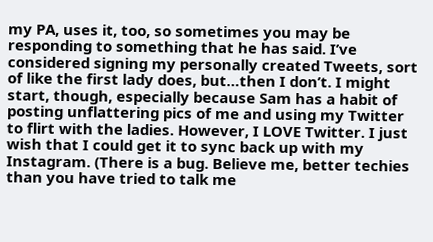my PA, uses it, too, so sometimes you may be responding to something that he has said. I’ve considered signing my personally created Tweets, sort of like the first lady does, but…then I don’t. I might start, though, especially because Sam has a habit of posting unflattering pics of me and using my Twitter to flirt with the ladies. However, I LOVE Twitter. I just wish that I could get it to sync back up with my Instagram. (There is a bug. Believe me, better techies than you have tried to talk me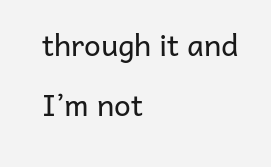through it and I’m not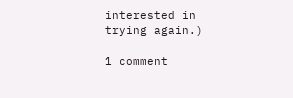interested in trying again.)

1 comment